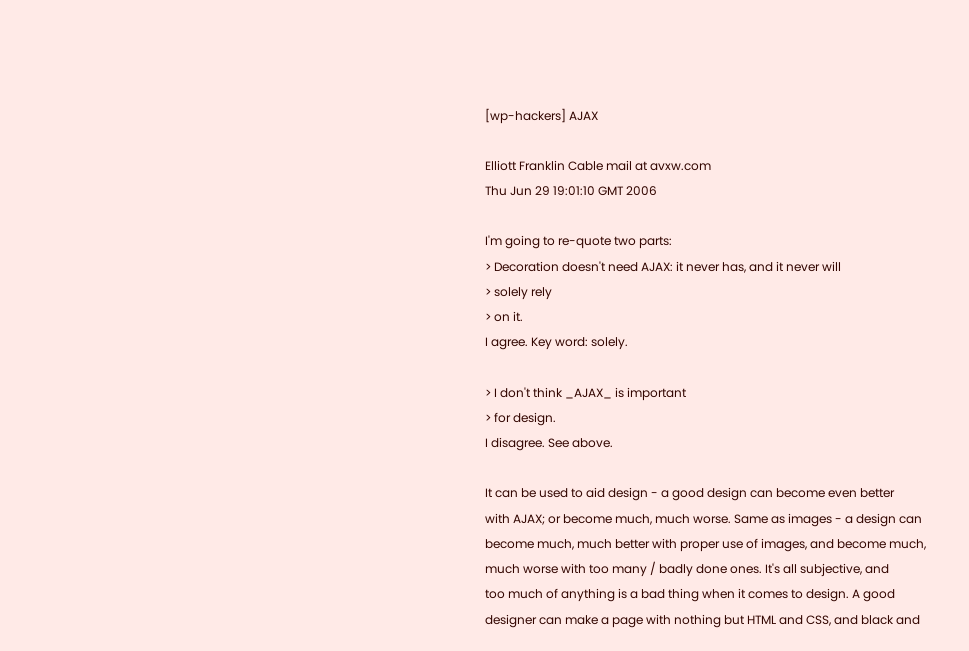[wp-hackers] AJAX

Elliott Franklin Cable mail at avxw.com
Thu Jun 29 19:01:10 GMT 2006

I'm going to re-quote two parts:
> Decoration doesn't need AJAX: it never has, and it never will
> solely rely
> on it.
I agree. Key word: solely.

> I don't think _AJAX_ is important
> for design.
I disagree. See above.

It can be used to aid design - a good design can become even better
with AJAX; or become much, much worse. Same as images - a design can
become much, much better with proper use of images, and become much,
much worse with too many / badly done ones. It's all subjective, and
too much of anything is a bad thing when it comes to design. A good
designer can make a page with nothing but HTML and CSS, and black and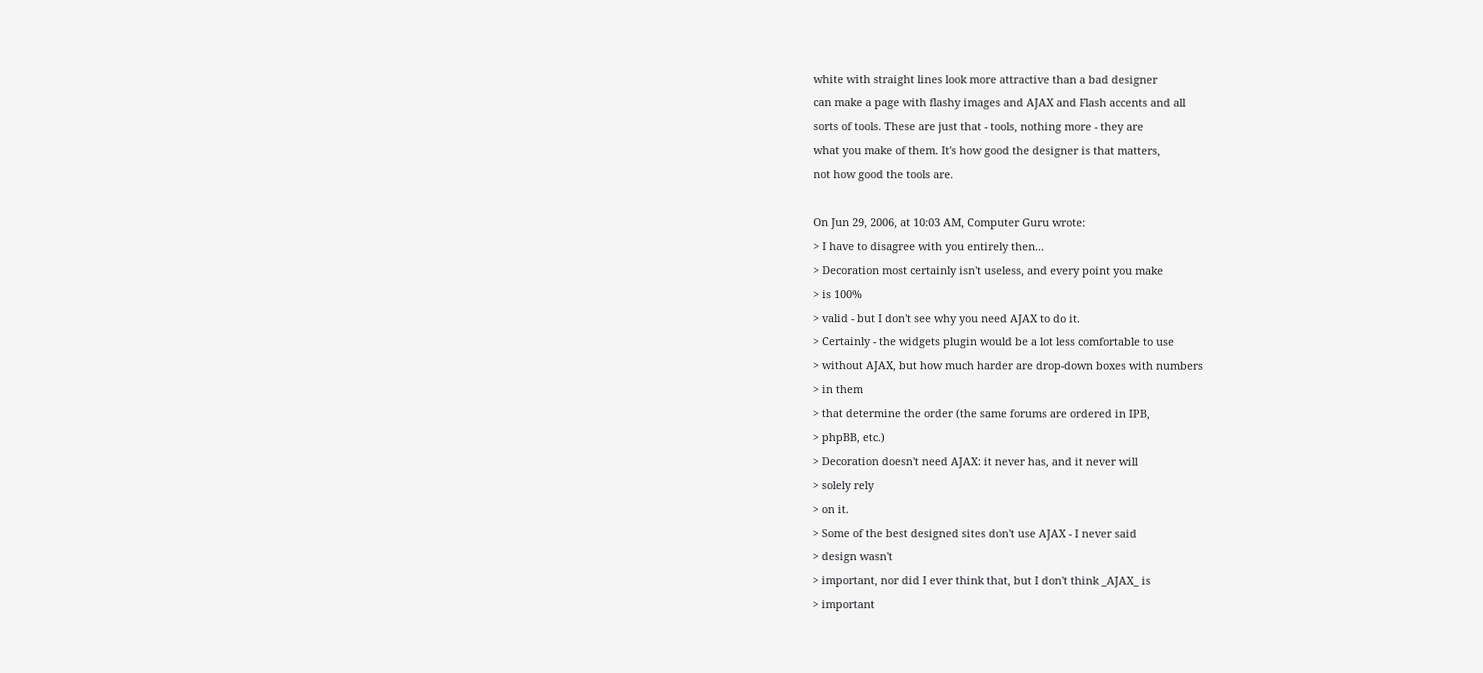white with straight lines look more attractive than a bad designer
can make a page with flashy images and AJAX and Flash accents and all
sorts of tools. These are just that - tools, nothing more - they are
what you make of them. It's how good the designer is that matters,
not how good the tools are.

On Jun 29, 2006, at 10:03 AM, Computer Guru wrote:
> I have to disagree with you entirely then...
> Decoration most certainly isn't useless, and every point you make
> is 100%
> valid - but I don't see why you need AJAX to do it.
> Certainly - the widgets plugin would be a lot less comfortable to use
> without AJAX, but how much harder are drop-down boxes with numbers
> in them
> that determine the order (the same forums are ordered in IPB,
> phpBB, etc.)
> Decoration doesn't need AJAX: it never has, and it never will
> solely rely
> on it.
> Some of the best designed sites don't use AJAX - I never said
> design wasn't
> important, nor did I ever think that, but I don't think _AJAX_ is
> important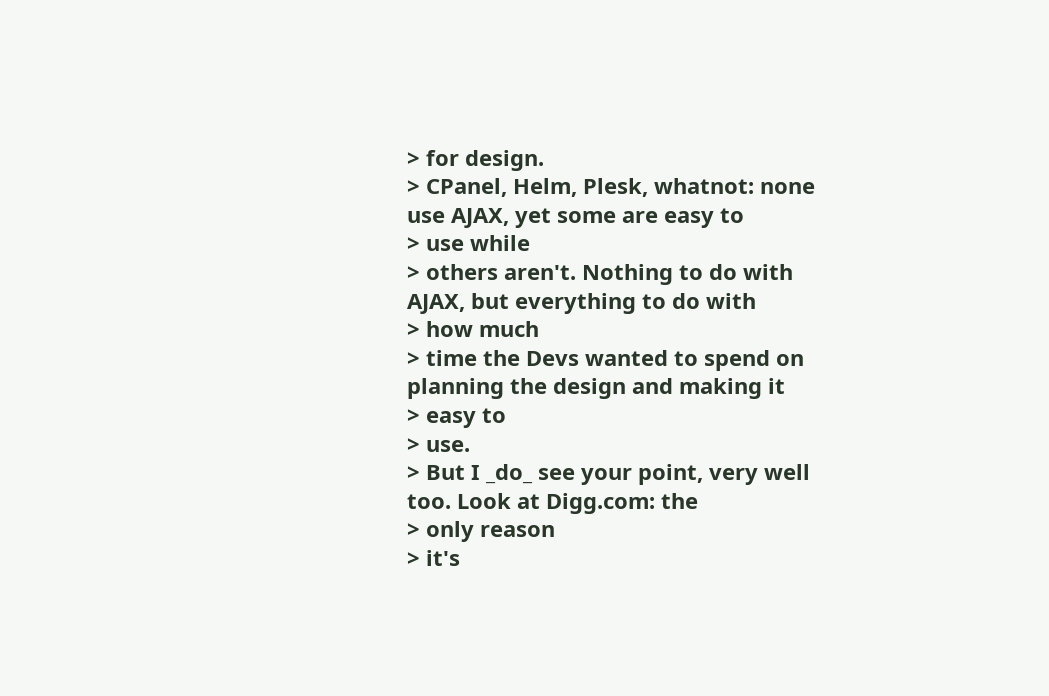> for design.
> CPanel, Helm, Plesk, whatnot: none use AJAX, yet some are easy to
> use while
> others aren't. Nothing to do with AJAX, but everything to do with
> how much
> time the Devs wanted to spend on planning the design and making it
> easy to
> use.
> But I _do_ see your point, very well too. Look at Digg.com: the
> only reason
> it's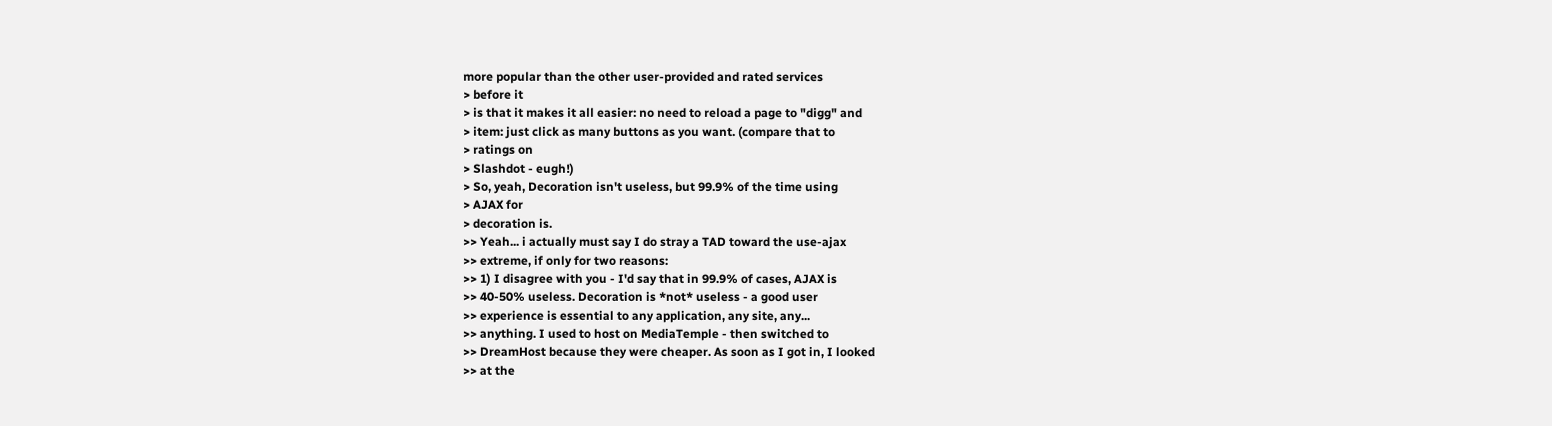more popular than the other user-provided and rated services
> before it
> is that it makes it all easier: no need to reload a page to "digg" and
> item: just click as many buttons as you want. (compare that to
> ratings on
> Slashdot - eugh!)
> So, yeah, Decoration isn't useless, but 99.9% of the time using
> AJAX for
> decoration is.
>> Yeah... i actually must say I do stray a TAD toward the use-ajax
>> extreme, if only for two reasons:
>> 1) I disagree with you - I'd say that in 99.9% of cases, AJAX is
>> 40-50% useless. Decoration is *not* useless - a good user
>> experience is essential to any application, any site, any...
>> anything. I used to host on MediaTemple - then switched to
>> DreamHost because they were cheaper. As soon as I got in, I looked
>> at the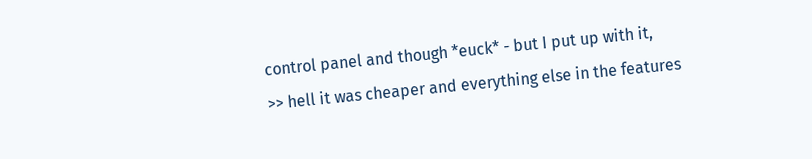control panel and though *euck* - but I put up with it,
>> hell it was cheaper and everything else in the features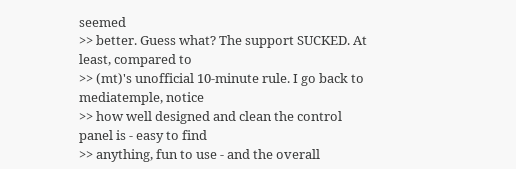seemed
>> better. Guess what? The support SUCKED. At least, compared to
>> (mt)'s unofficial 10-minute rule. I go back to mediatemple, notice
>> how well designed and clean the control panel is - easy to find
>> anything, fun to use - and the overall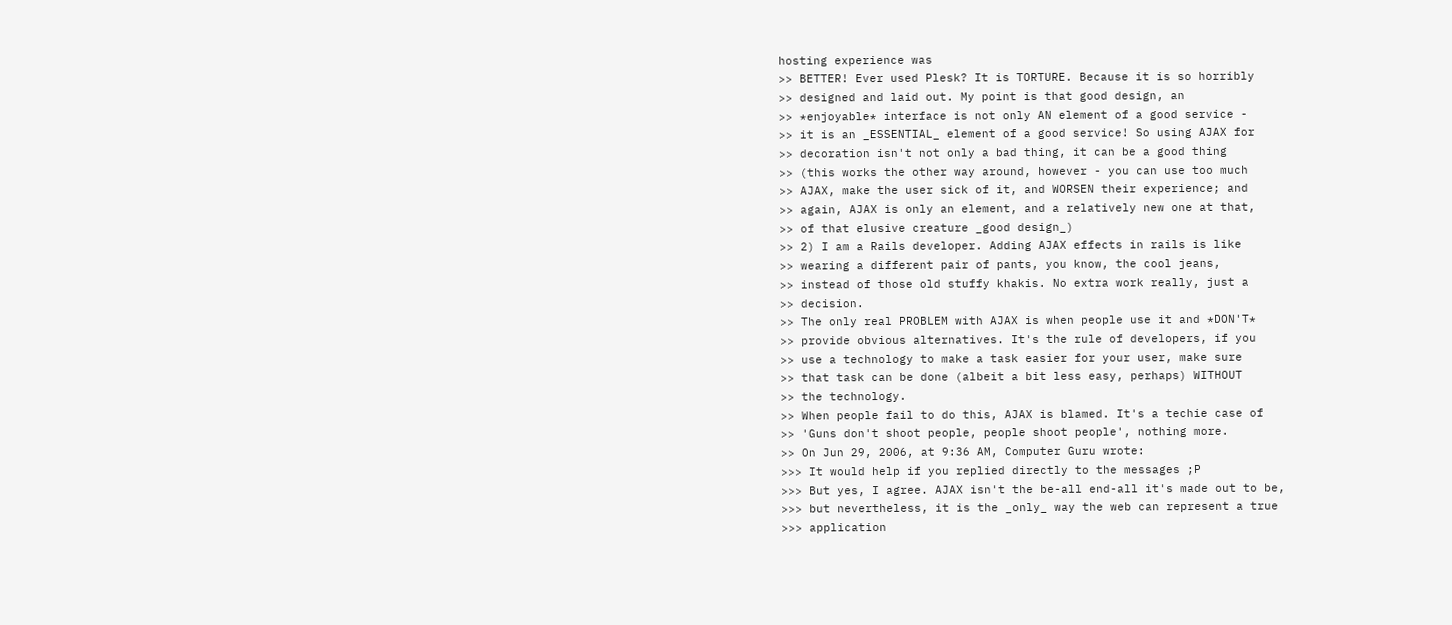hosting experience was
>> BETTER! Ever used Plesk? It is TORTURE. Because it is so horribly
>> designed and laid out. My point is that good design, an
>> *enjoyable* interface is not only AN element of a good service -
>> it is an _ESSENTIAL_ element of a good service! So using AJAX for
>> decoration isn't not only a bad thing, it can be a good thing
>> (this works the other way around, however - you can use too much
>> AJAX, make the user sick of it, and WORSEN their experience; and
>> again, AJAX is only an element, and a relatively new one at that,
>> of that elusive creature _good design_)
>> 2) I am a Rails developer. Adding AJAX effects in rails is like
>> wearing a different pair of pants, you know, the cool jeans,
>> instead of those old stuffy khakis. No extra work really, just a
>> decision.
>> The only real PROBLEM with AJAX is when people use it and *DON'T*
>> provide obvious alternatives. It's the rule of developers, if you
>> use a technology to make a task easier for your user, make sure
>> that task can be done (albeit a bit less easy, perhaps) WITHOUT
>> the technology.
>> When people fail to do this, AJAX is blamed. It's a techie case of
>> 'Guns don't shoot people, people shoot people', nothing more.
>> On Jun 29, 2006, at 9:36 AM, Computer Guru wrote:
>>> It would help if you replied directly to the messages ;P
>>> But yes, I agree. AJAX isn't the be-all end-all it's made out to be,
>>> but nevertheless, it is the _only_ way the web can represent a true
>>> application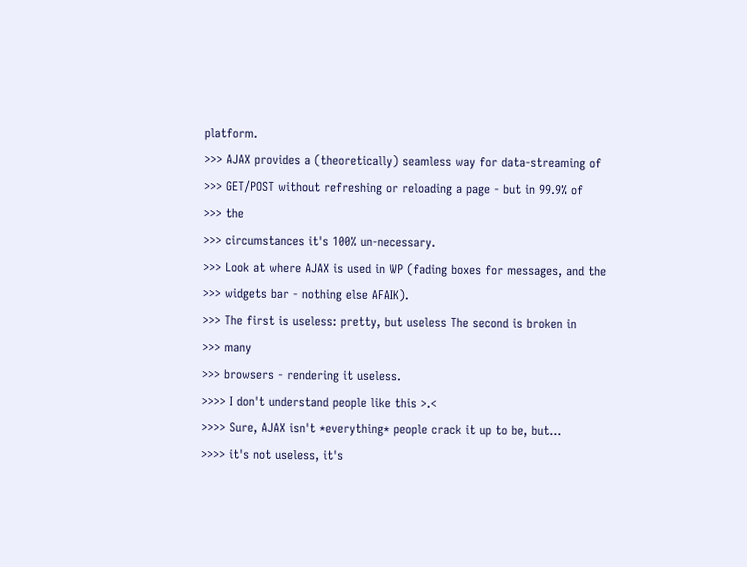platform.
>>> AJAX provides a (theoretically) seamless way for data-streaming of
>>> GET/POST without refreshing or reloading a page - but in 99.9% of
>>> the
>>> circumstances it's 100% un-necessary.
>>> Look at where AJAX is used in WP (fading boxes for messages, and the
>>> widgets bar - nothing else AFAIK).
>>> The first is useless: pretty, but useless The second is broken in
>>> many
>>> browsers - rendering it useless.
>>>> I don't understand people like this >.<
>>>> Sure, AJAX isn't *everything* people crack it up to be, but...
>>>> it's not useless, it's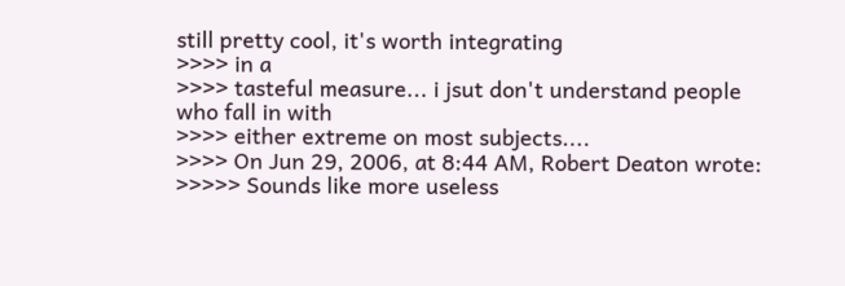still pretty cool, it's worth integrating
>>>> in a
>>>> tasteful measure... i jsut don't understand people who fall in with
>>>> either extreme on most subjects....
>>>> On Jun 29, 2006, at 8:44 AM, Robert Deaton wrote:
>>>>> Sounds like more useless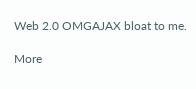Web 2.0 OMGAJAX bloat to me.

More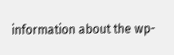information about the wp-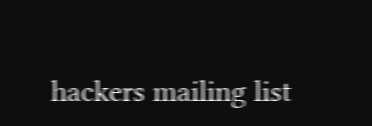hackers mailing list